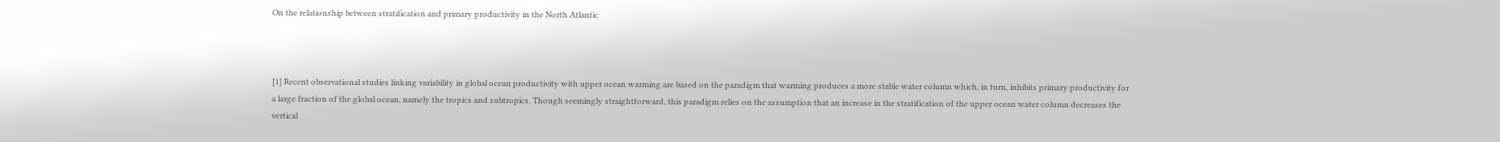On the relationship between stratification and primary productivity in the North Atlantic



[1] Recent observational studies linking variability in global ocean productivity with upper ocean warming are based on the paradigm that warming produces a more stable water column which, in turn, inhibits primary productivity for a large fraction of the global ocean, namely the tropics and subtropics. Though seemingly straightforward, this paradigm relies on the assumption that an increase in the stratification of the upper ocean water column decreases the vertical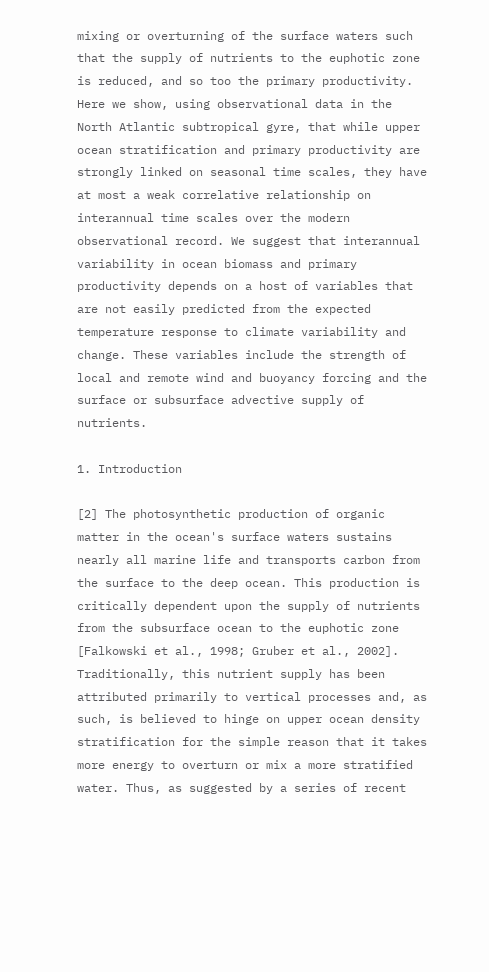mixing or overturning of the surface waters such that the supply of nutrients to the euphotic zone is reduced, and so too the primary productivity. Here we show, using observational data in the North Atlantic subtropical gyre, that while upper ocean stratification and primary productivity are strongly linked on seasonal time scales, they have at most a weak correlative relationship on interannual time scales over the modern observational record. We suggest that interannual variability in ocean biomass and primary productivity depends on a host of variables that are not easily predicted from the expected temperature response to climate variability and change. These variables include the strength of local and remote wind and buoyancy forcing and the surface or subsurface advective supply of nutrients.

1. Introduction

[2] The photosynthetic production of organic matter in the ocean's surface waters sustains nearly all marine life and transports carbon from the surface to the deep ocean. This production is critically dependent upon the supply of nutrients from the subsurface ocean to the euphotic zone [Falkowski et al., 1998; Gruber et al., 2002]. Traditionally, this nutrient supply has been attributed primarily to vertical processes and, as such, is believed to hinge on upper ocean density stratification for the simple reason that it takes more energy to overturn or mix a more stratified water. Thus, as suggested by a series of recent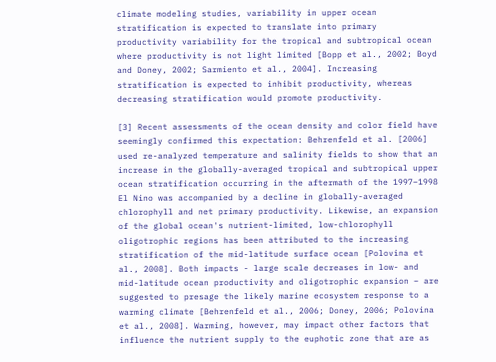climate modeling studies, variability in upper ocean stratification is expected to translate into primary productivity variability for the tropical and subtropical ocean where productivity is not light limited [Bopp et al., 2002; Boyd and Doney, 2002; Sarmiento et al., 2004]. Increasing stratification is expected to inhibit productivity, whereas decreasing stratification would promote productivity.

[3] Recent assessments of the ocean density and color field have seemingly confirmed this expectation: Behrenfeld et al. [2006] used re-analyzed temperature and salinity fields to show that an increase in the globally-averaged tropical and subtropical upper ocean stratification occurring in the aftermath of the 1997–1998 El Nino was accompanied by a decline in globally-averaged chlorophyll and net primary productivity. Likewise, an expansion of the global ocean's nutrient-limited, low-chlorophyll oligotrophic regions has been attributed to the increasing stratification of the mid-latitude surface ocean [Polovina et al., 2008]. Both impacts - large scale decreases in low- and mid-latitude ocean productivity and oligotrophic expansion – are suggested to presage the likely marine ecosystem response to a warming climate [Behrenfeld et al., 2006; Doney, 2006; Polovina et al., 2008]. Warming, however, may impact other factors that influence the nutrient supply to the euphotic zone that are as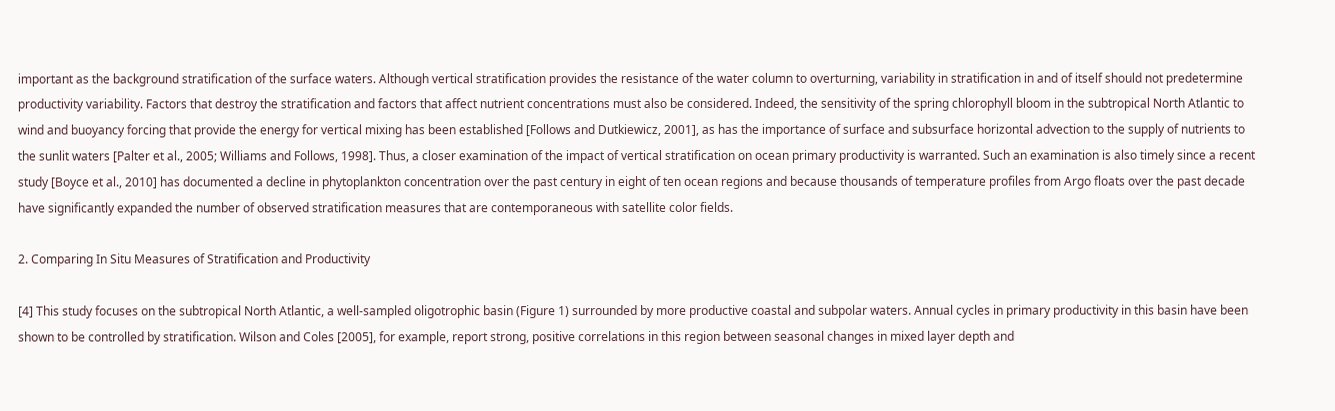important as the background stratification of the surface waters. Although vertical stratification provides the resistance of the water column to overturning, variability in stratification in and of itself should not predetermine productivity variability. Factors that destroy the stratification and factors that affect nutrient concentrations must also be considered. Indeed, the sensitivity of the spring chlorophyll bloom in the subtropical North Atlantic to wind and buoyancy forcing that provide the energy for vertical mixing has been established [Follows and Dutkiewicz, 2001], as has the importance of surface and subsurface horizontal advection to the supply of nutrients to the sunlit waters [Palter et al., 2005; Williams and Follows, 1998]. Thus, a closer examination of the impact of vertical stratification on ocean primary productivity is warranted. Such an examination is also timely since a recent study [Boyce et al., 2010] has documented a decline in phytoplankton concentration over the past century in eight of ten ocean regions and because thousands of temperature profiles from Argo floats over the past decade have significantly expanded the number of observed stratification measures that are contemporaneous with satellite color fields.

2. Comparing In Situ Measures of Stratification and Productivity

[4] This study focuses on the subtropical North Atlantic, a well-sampled oligotrophic basin (Figure 1) surrounded by more productive coastal and subpolar waters. Annual cycles in primary productivity in this basin have been shown to be controlled by stratification. Wilson and Coles [2005], for example, report strong, positive correlations in this region between seasonal changes in mixed layer depth and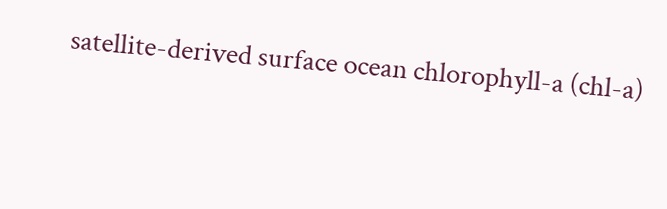satellite-derived surface ocean chlorophyll-a (chl-a)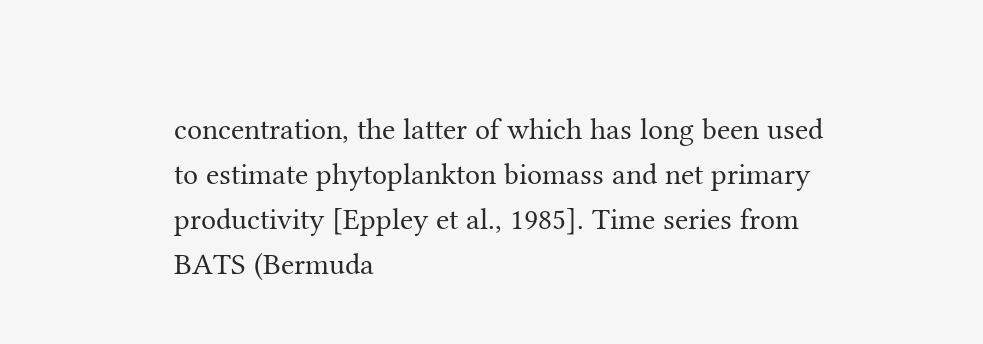concentration, the latter of which has long been used to estimate phytoplankton biomass and net primary productivity [Eppley et al., 1985]. Time series from BATS (Bermuda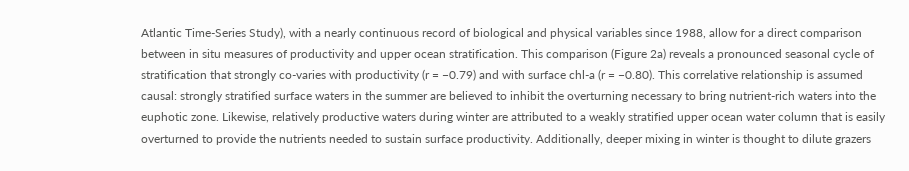Atlantic Time-Series Study), with a nearly continuous record of biological and physical variables since 1988, allow for a direct comparison between in situ measures of productivity and upper ocean stratification. This comparison (Figure 2a) reveals a pronounced seasonal cycle of stratification that strongly co-varies with productivity (r = −0.79) and with surface chl-a (r = −0.80). This correlative relationship is assumed causal: strongly stratified surface waters in the summer are believed to inhibit the overturning necessary to bring nutrient-rich waters into the euphotic zone. Likewise, relatively productive waters during winter are attributed to a weakly stratified upper ocean water column that is easily overturned to provide the nutrients needed to sustain surface productivity. Additionally, deeper mixing in winter is thought to dilute grazers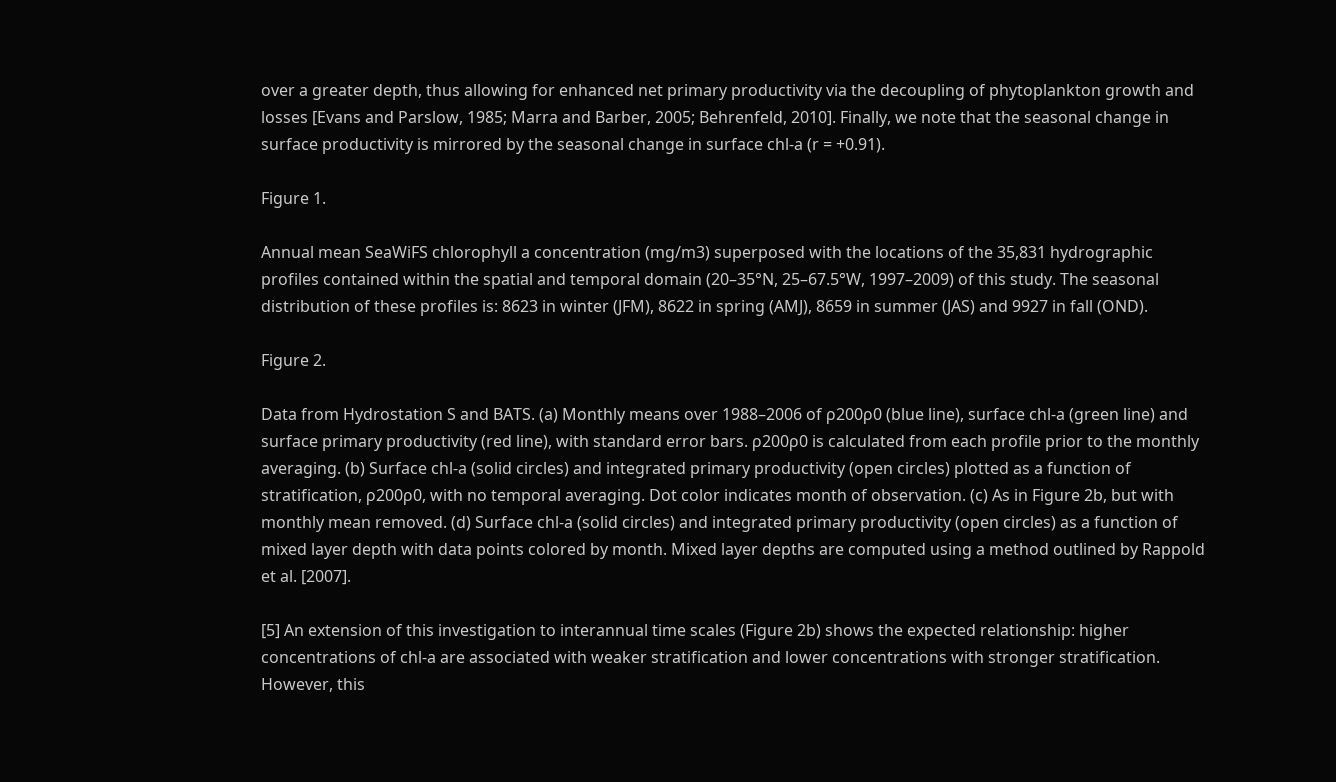over a greater depth, thus allowing for enhanced net primary productivity via the decoupling of phytoplankton growth and losses [Evans and Parslow, 1985; Marra and Barber, 2005; Behrenfeld, 2010]. Finally, we note that the seasonal change in surface productivity is mirrored by the seasonal change in surface chl-a (r = +0.91).

Figure 1.

Annual mean SeaWiFS chlorophyll a concentration (mg/m3) superposed with the locations of the 35,831 hydrographic profiles contained within the spatial and temporal domain (20–35°N, 25–67.5°W, 1997–2009) of this study. The seasonal distribution of these profiles is: 8623 in winter (JFM), 8622 in spring (AMJ), 8659 in summer (JAS) and 9927 in fall (OND).

Figure 2.

Data from Hydrostation S and BATS. (a) Monthly means over 1988–2006 of ρ200ρ0 (blue line), surface chl-a (green line) and surface primary productivity (red line), with standard error bars. ρ200ρ0 is calculated from each profile prior to the monthly averaging. (b) Surface chl-a (solid circles) and integrated primary productivity (open circles) plotted as a function of stratification, ρ200ρ0, with no temporal averaging. Dot color indicates month of observation. (c) As in Figure 2b, but with monthly mean removed. (d) Surface chl-a (solid circles) and integrated primary productivity (open circles) as a function of mixed layer depth with data points colored by month. Mixed layer depths are computed using a method outlined by Rappold et al. [2007].

[5] An extension of this investigation to interannual time scales (Figure 2b) shows the expected relationship: higher concentrations of chl-a are associated with weaker stratification and lower concentrations with stronger stratification. However, this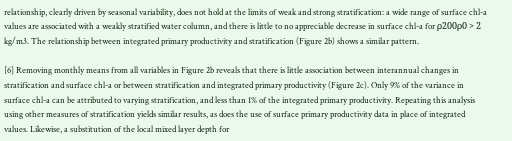relationship, clearly driven by seasonal variability, does not hold at the limits of weak and strong stratification: a wide range of surface chl-a values are associated with a weakly stratified water column, and there is little to no appreciable decrease in surface chl-a for ρ200ρ0 > 2 kg/m3. The relationship between integrated primary productivity and stratification (Figure 2b) shows a similar pattern.

[6] Removing monthly means from all variables in Figure 2b reveals that there is little association between interannual changes in stratification and surface chl-a or between stratification and integrated primary productivity (Figure 2c). Only 9% of the variance in surface chl-a can be attributed to varying stratification, and less than 1% of the integrated primary productivity. Repeating this analysis using other measures of stratification yields similar results, as does the use of surface primary productivity data in place of integrated values. Likewise, a substitution of the local mixed layer depth for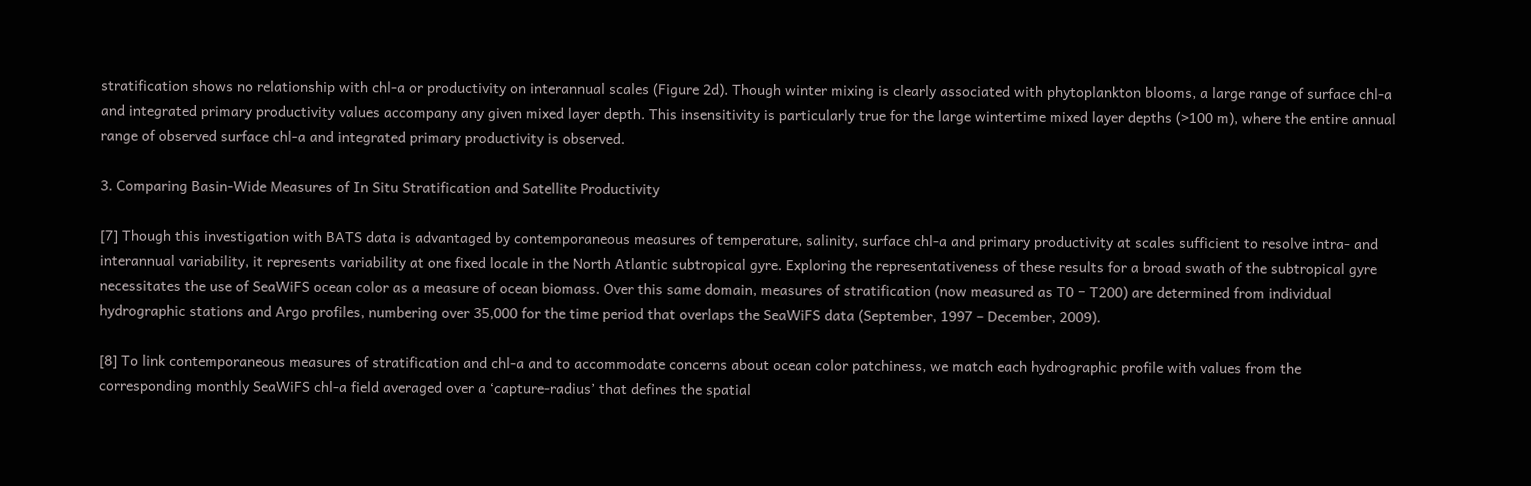stratification shows no relationship with chl-a or productivity on interannual scales (Figure 2d). Though winter mixing is clearly associated with phytoplankton blooms, a large range of surface chl-a and integrated primary productivity values accompany any given mixed layer depth. This insensitivity is particularly true for the large wintertime mixed layer depths (>100 m), where the entire annual range of observed surface chl-a and integrated primary productivity is observed.

3. Comparing Basin-Wide Measures of In Situ Stratification and Satellite Productivity

[7] Though this investigation with BATS data is advantaged by contemporaneous measures of temperature, salinity, surface chl-a and primary productivity at scales sufficient to resolve intra- and interannual variability, it represents variability at one fixed locale in the North Atlantic subtropical gyre. Exploring the representativeness of these results for a broad swath of the subtropical gyre necessitates the use of SeaWiFS ocean color as a measure of ocean biomass. Over this same domain, measures of stratification (now measured as T0 − T200) are determined from individual hydrographic stations and Argo profiles, numbering over 35,000 for the time period that overlaps the SeaWiFS data (September, 1997 – December, 2009).

[8] To link contemporaneous measures of stratification and chl-a and to accommodate concerns about ocean color patchiness, we match each hydrographic profile with values from the corresponding monthly SeaWiFS chl-a field averaged over a ‘capture-radius’ that defines the spatial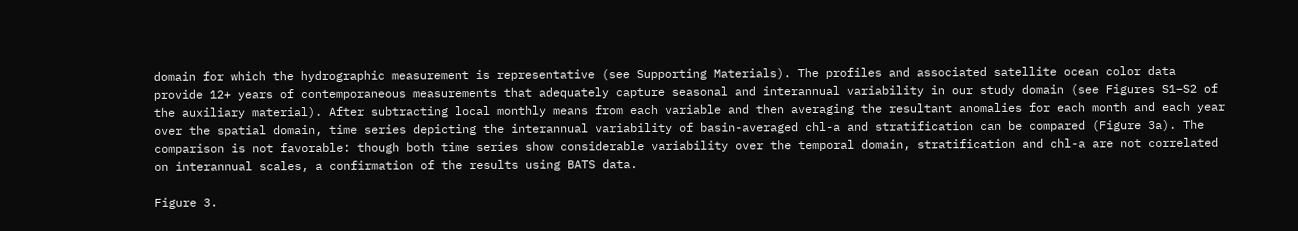domain for which the hydrographic measurement is representative (see Supporting Materials). The profiles and associated satellite ocean color data provide 12+ years of contemporaneous measurements that adequately capture seasonal and interannual variability in our study domain (see Figures S1–S2 of the auxiliary material). After subtracting local monthly means from each variable and then averaging the resultant anomalies for each month and each year over the spatial domain, time series depicting the interannual variability of basin-averaged chl-a and stratification can be compared (Figure 3a). The comparison is not favorable: though both time series show considerable variability over the temporal domain, stratification and chl-a are not correlated on interannual scales, a confirmation of the results using BATS data.

Figure 3.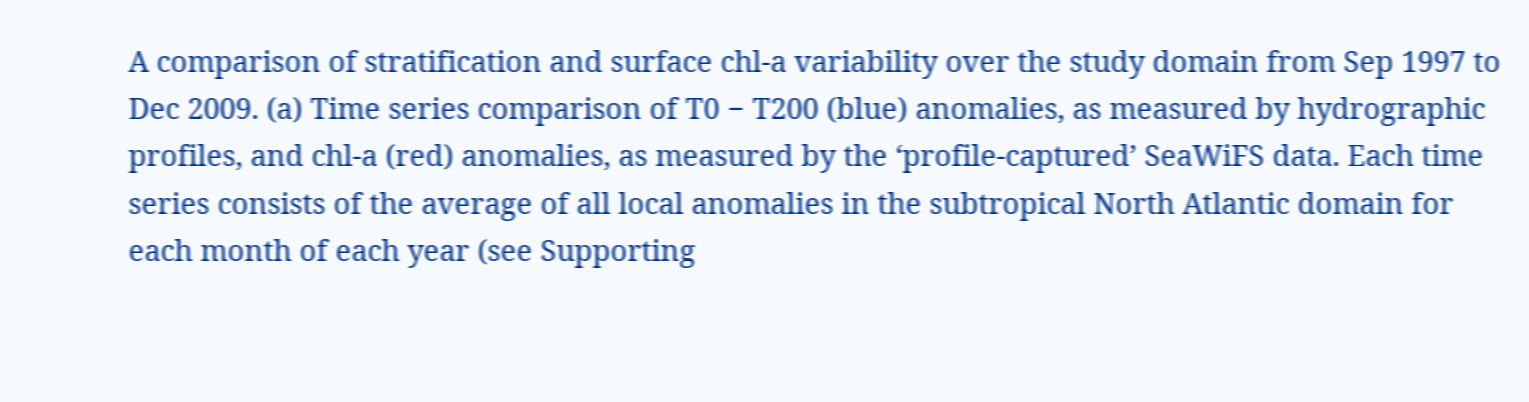A comparison of stratification and surface chl-a variability over the study domain from Sep 1997 to Dec 2009. (a) Time series comparison of T0 − T200 (blue) anomalies, as measured by hydrographic profiles, and chl-a (red) anomalies, as measured by the ‘profile-captured’ SeaWiFS data. Each time series consists of the average of all local anomalies in the subtropical North Atlantic domain for each month of each year (see Supporting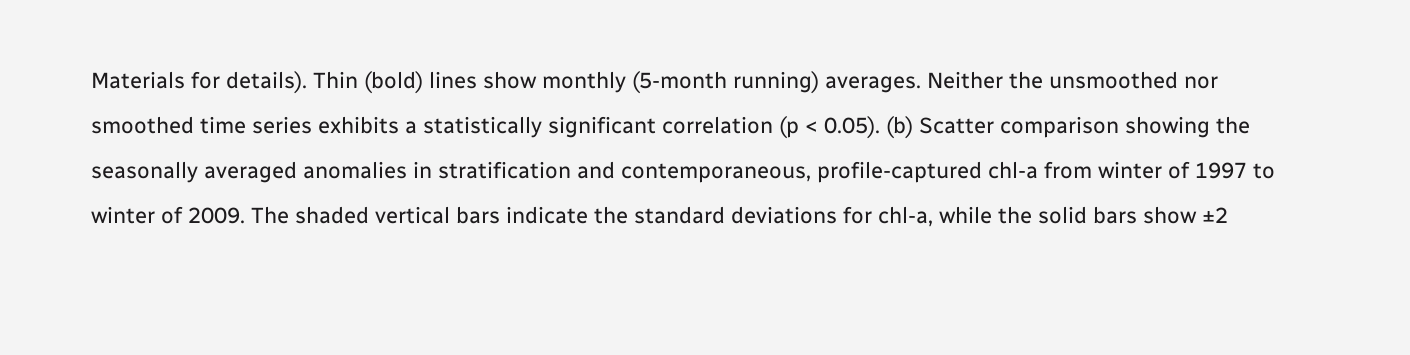Materials for details). Thin (bold) lines show monthly (5-month running) averages. Neither the unsmoothed nor smoothed time series exhibits a statistically significant correlation (p < 0.05). (b) Scatter comparison showing the seasonally averaged anomalies in stratification and contemporaneous, profile-captured chl-a from winter of 1997 to winter of 2009. The shaded vertical bars indicate the standard deviations for chl-a, while the solid bars show ±2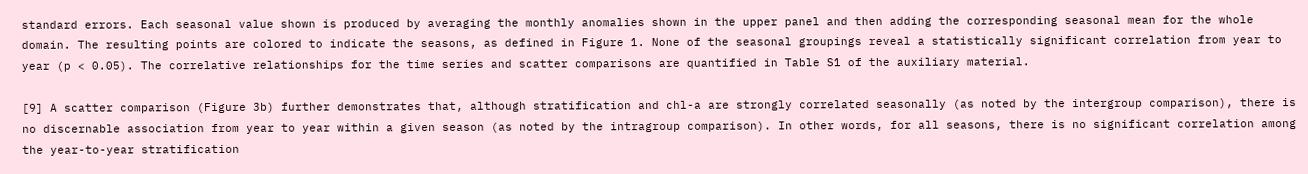standard errors. Each seasonal value shown is produced by averaging the monthly anomalies shown in the upper panel and then adding the corresponding seasonal mean for the whole domain. The resulting points are colored to indicate the seasons, as defined in Figure 1. None of the seasonal groupings reveal a statistically significant correlation from year to year (p < 0.05). The correlative relationships for the time series and scatter comparisons are quantified in Table S1 of the auxiliary material.

[9] A scatter comparison (Figure 3b) further demonstrates that, although stratification and chl-a are strongly correlated seasonally (as noted by the intergroup comparison), there is no discernable association from year to year within a given season (as noted by the intragroup comparison). In other words, for all seasons, there is no significant correlation among the year-to-year stratification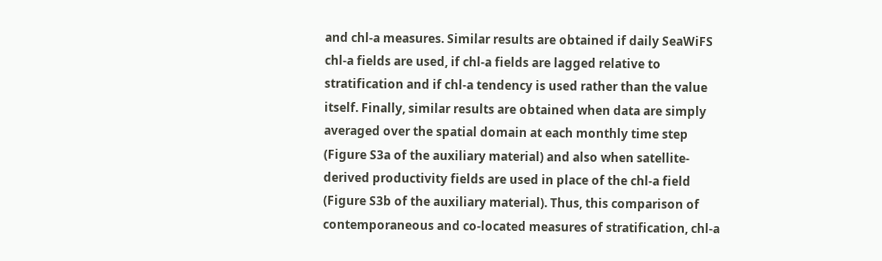and chl-a measures. Similar results are obtained if daily SeaWiFS chl-a fields are used, if chl-a fields are lagged relative to stratification and if chl-a tendency is used rather than the value itself. Finally, similar results are obtained when data are simply averaged over the spatial domain at each monthly time step (Figure S3a of the auxiliary material) and also when satellite-derived productivity fields are used in place of the chl-a field (Figure S3b of the auxiliary material). Thus, this comparison of contemporaneous and co-located measures of stratification, chl-a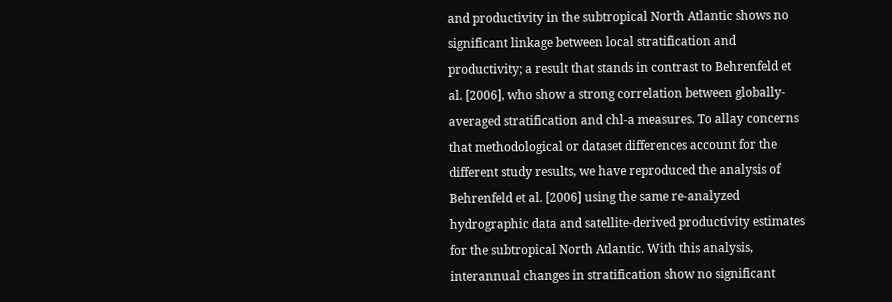and productivity in the subtropical North Atlantic shows no significant linkage between local stratification and productivity; a result that stands in contrast to Behrenfeld et al. [2006], who show a strong correlation between globally-averaged stratification and chl-a measures. To allay concerns that methodological or dataset differences account for the different study results, we have reproduced the analysis of Behrenfeld et al. [2006] using the same re-analyzed hydrographic data and satellite-derived productivity estimates for the subtropical North Atlantic. With this analysis, interannual changes in stratification show no significant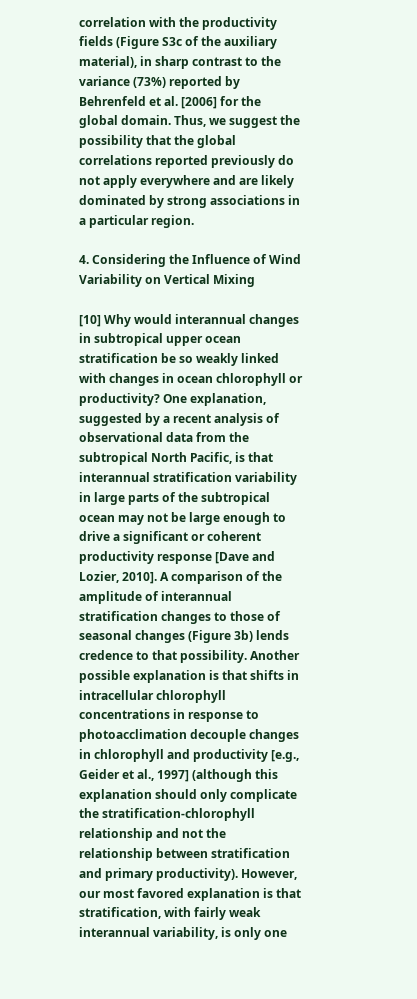correlation with the productivity fields (Figure S3c of the auxiliary material), in sharp contrast to the variance (73%) reported by Behrenfeld et al. [2006] for the global domain. Thus, we suggest the possibility that the global correlations reported previously do not apply everywhere and are likely dominated by strong associations in a particular region.

4. Considering the Influence of Wind Variability on Vertical Mixing

[10] Why would interannual changes in subtropical upper ocean stratification be so weakly linked with changes in ocean chlorophyll or productivity? One explanation, suggested by a recent analysis of observational data from the subtropical North Pacific, is that interannual stratification variability in large parts of the subtropical ocean may not be large enough to drive a significant or coherent productivity response [Dave and Lozier, 2010]. A comparison of the amplitude of interannual stratification changes to those of seasonal changes (Figure 3b) lends credence to that possibility. Another possible explanation is that shifts in intracellular chlorophyll concentrations in response to photoacclimation decouple changes in chlorophyll and productivity [e.g., Geider et al., 1997] (although this explanation should only complicate the stratification-chlorophyll relationship and not the relationship between stratification and primary productivity). However, our most favored explanation is that stratification, with fairly weak interannual variability, is only one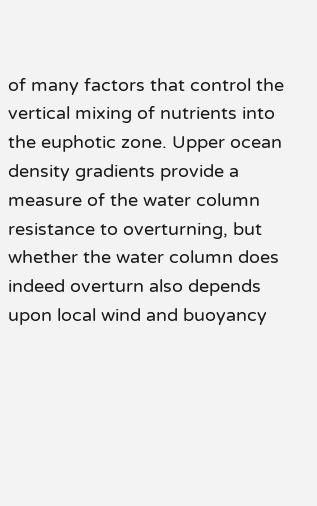of many factors that control the vertical mixing of nutrients into the euphotic zone. Upper ocean density gradients provide a measure of the water column resistance to overturning, but whether the water column does indeed overturn also depends upon local wind and buoyancy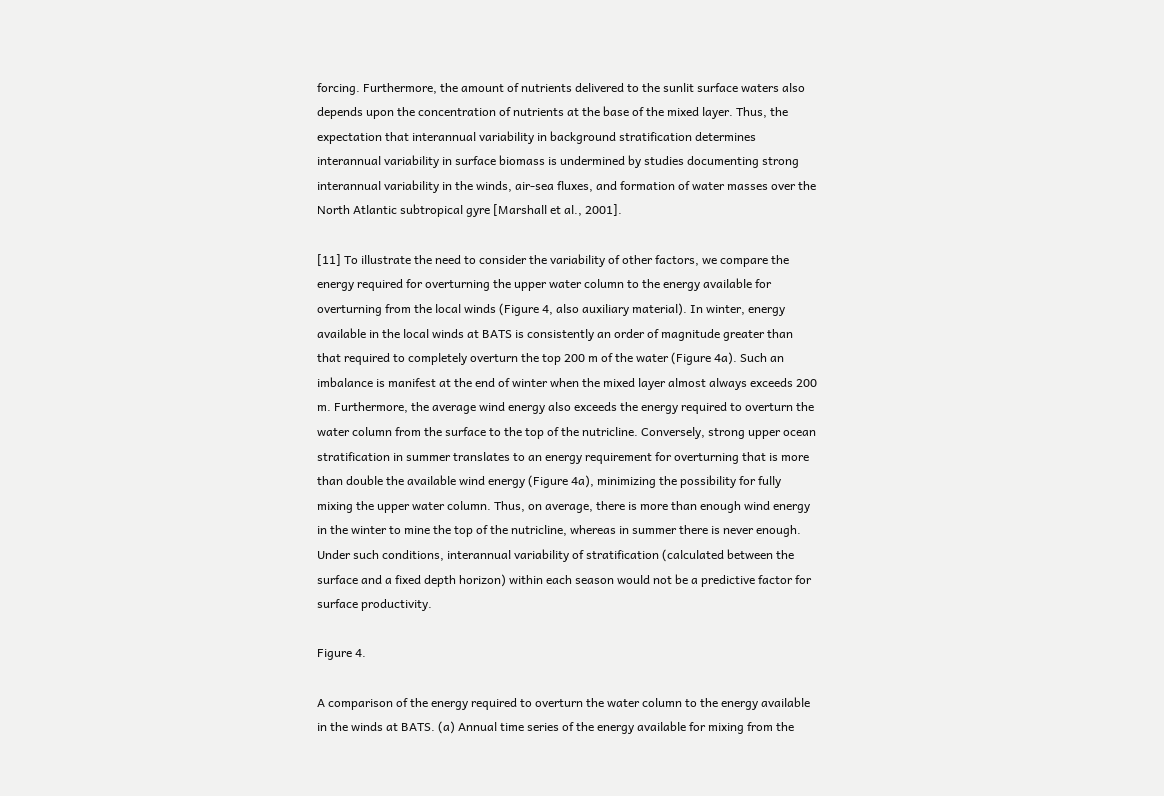forcing. Furthermore, the amount of nutrients delivered to the sunlit surface waters also depends upon the concentration of nutrients at the base of the mixed layer. Thus, the expectation that interannual variability in background stratification determines interannual variability in surface biomass is undermined by studies documenting strong interannual variability in the winds, air-sea fluxes, and formation of water masses over the North Atlantic subtropical gyre [Marshall et al., 2001].

[11] To illustrate the need to consider the variability of other factors, we compare the energy required for overturning the upper water column to the energy available for overturning from the local winds (Figure 4, also auxiliary material). In winter, energy available in the local winds at BATS is consistently an order of magnitude greater than that required to completely overturn the top 200 m of the water (Figure 4a). Such an imbalance is manifest at the end of winter when the mixed layer almost always exceeds 200 m. Furthermore, the average wind energy also exceeds the energy required to overturn the water column from the surface to the top of the nutricline. Conversely, strong upper ocean stratification in summer translates to an energy requirement for overturning that is more than double the available wind energy (Figure 4a), minimizing the possibility for fully mixing the upper water column. Thus, on average, there is more than enough wind energy in the winter to mine the top of the nutricline, whereas in summer there is never enough. Under such conditions, interannual variability of stratification (calculated between the surface and a fixed depth horizon) within each season would not be a predictive factor for surface productivity.

Figure 4.

A comparison of the energy required to overturn the water column to the energy available in the winds at BATS. (a) Annual time series of the energy available for mixing from the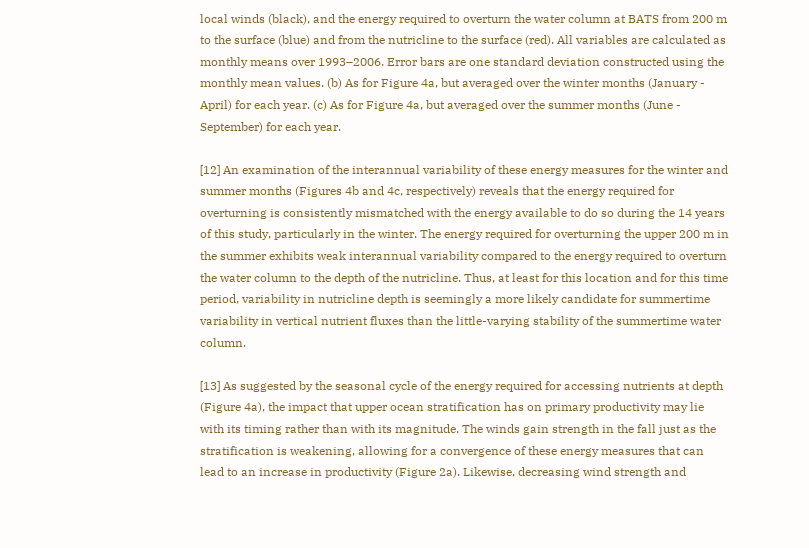local winds (black), and the energy required to overturn the water column at BATS from 200 m to the surface (blue) and from the nutricline to the surface (red). All variables are calculated as monthly means over 1993–2006. Error bars are one standard deviation constructed using the monthly mean values. (b) As for Figure 4a, but averaged over the winter months (January - April) for each year. (c) As for Figure 4a, but averaged over the summer months (June - September) for each year.

[12] An examination of the interannual variability of these energy measures for the winter and summer months (Figures 4b and 4c, respectively) reveals that the energy required for overturning is consistently mismatched with the energy available to do so during the 14 years of this study, particularly in the winter. The energy required for overturning the upper 200 m in the summer exhibits weak interannual variability compared to the energy required to overturn the water column to the depth of the nutricline. Thus, at least for this location and for this time period, variability in nutricline depth is seemingly a more likely candidate for summertime variability in vertical nutrient fluxes than the little-varying stability of the summertime water column.

[13] As suggested by the seasonal cycle of the energy required for accessing nutrients at depth (Figure 4a), the impact that upper ocean stratification has on primary productivity may lie with its timing rather than with its magnitude. The winds gain strength in the fall just as the stratification is weakening, allowing for a convergence of these energy measures that can lead to an increase in productivity (Figure 2a). Likewise, decreasing wind strength and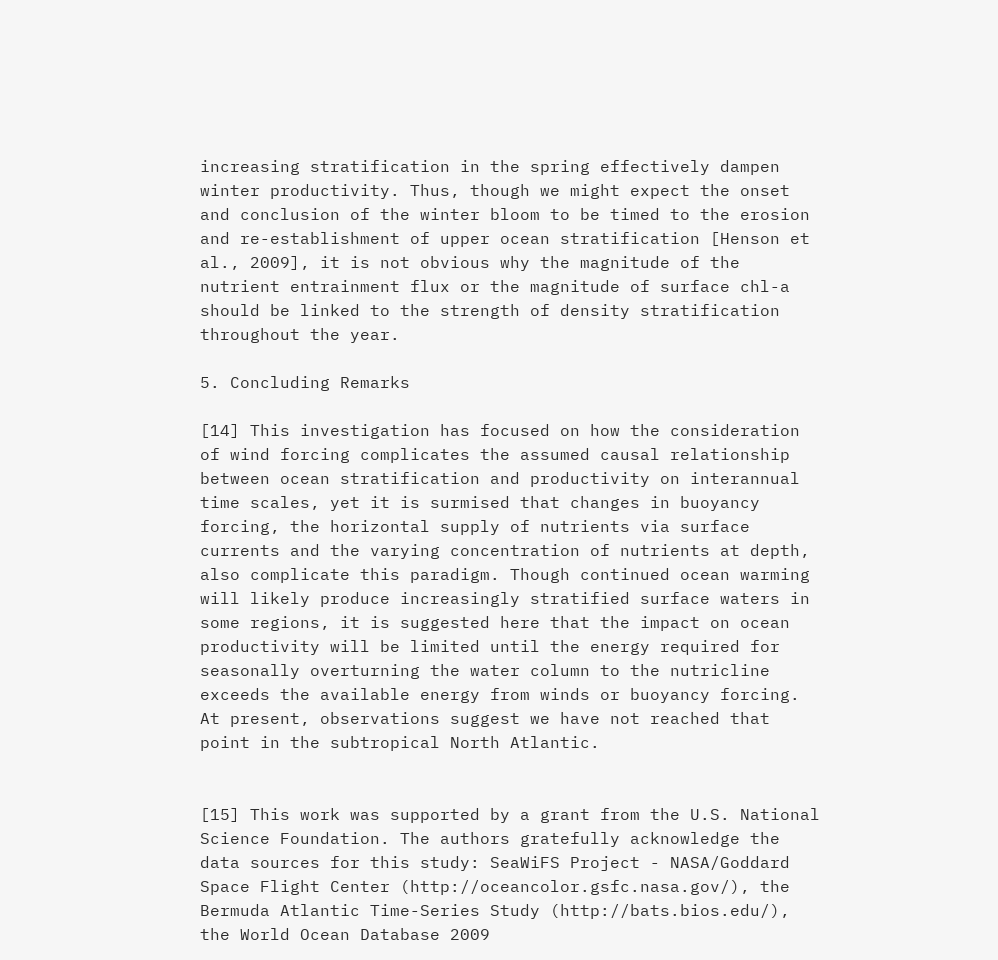increasing stratification in the spring effectively dampen winter productivity. Thus, though we might expect the onset and conclusion of the winter bloom to be timed to the erosion and re-establishment of upper ocean stratification [Henson et al., 2009], it is not obvious why the magnitude of the nutrient entrainment flux or the magnitude of surface chl-a should be linked to the strength of density stratification throughout the year.

5. Concluding Remarks

[14] This investigation has focused on how the consideration of wind forcing complicates the assumed causal relationship between ocean stratification and productivity on interannual time scales, yet it is surmised that changes in buoyancy forcing, the horizontal supply of nutrients via surface currents and the varying concentration of nutrients at depth, also complicate this paradigm. Though continued ocean warming will likely produce increasingly stratified surface waters in some regions, it is suggested here that the impact on ocean productivity will be limited until the energy required for seasonally overturning the water column to the nutricline exceeds the available energy from winds or buoyancy forcing. At present, observations suggest we have not reached that point in the subtropical North Atlantic.


[15] This work was supported by a grant from the U.S. National Science Foundation. The authors gratefully acknowledge the data sources for this study: SeaWiFS Project - NASA/Goddard Space Flight Center (http://oceancolor.gsfc.nasa.gov/), the Bermuda Atlantic Time-Series Study (http://bats.bios.edu/), the World Ocean Database 2009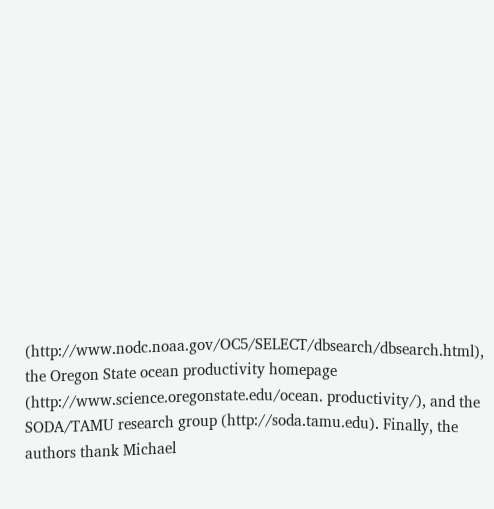(http://www.nodc.noaa.gov/OC5/SELECT/dbsearch/dbsearch.html), the Oregon State ocean productivity homepage (http://www.science.oregonstate.edu/ocean. productivity/), and the SODA/TAMU research group (http://soda.tamu.edu). Finally, the authors thank Michael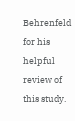Behrenfeld for his helpful review of this study.